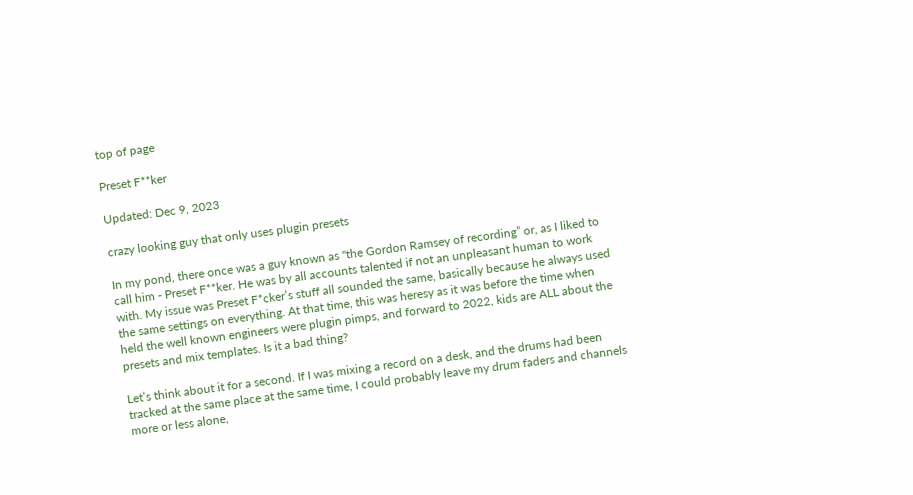top of page

Preset F**ker

Updated: Dec 9, 2023

crazy looking guy that only uses plugin presets

In my pond, there once was a guy known as "the Gordon Ramsey of recording” or, as I liked to call him - Preset F**ker. He was by all accounts talented if not an unpleasant human to work with. My issue was Preset F*cker’s stuff all sounded the same, basically because he always used the same settings on everything. At that time, this was heresy as it was before the time when held the well known engineers were plugin pimps, and forward to 2022, kids are ALL about the presets and mix templates. Is it a bad thing?

Let’s think about it for a second. If I was mixing a record on a desk, and the drums had been tracked at the same place at the same time, I could probably leave my drum faders and channels more or less alone,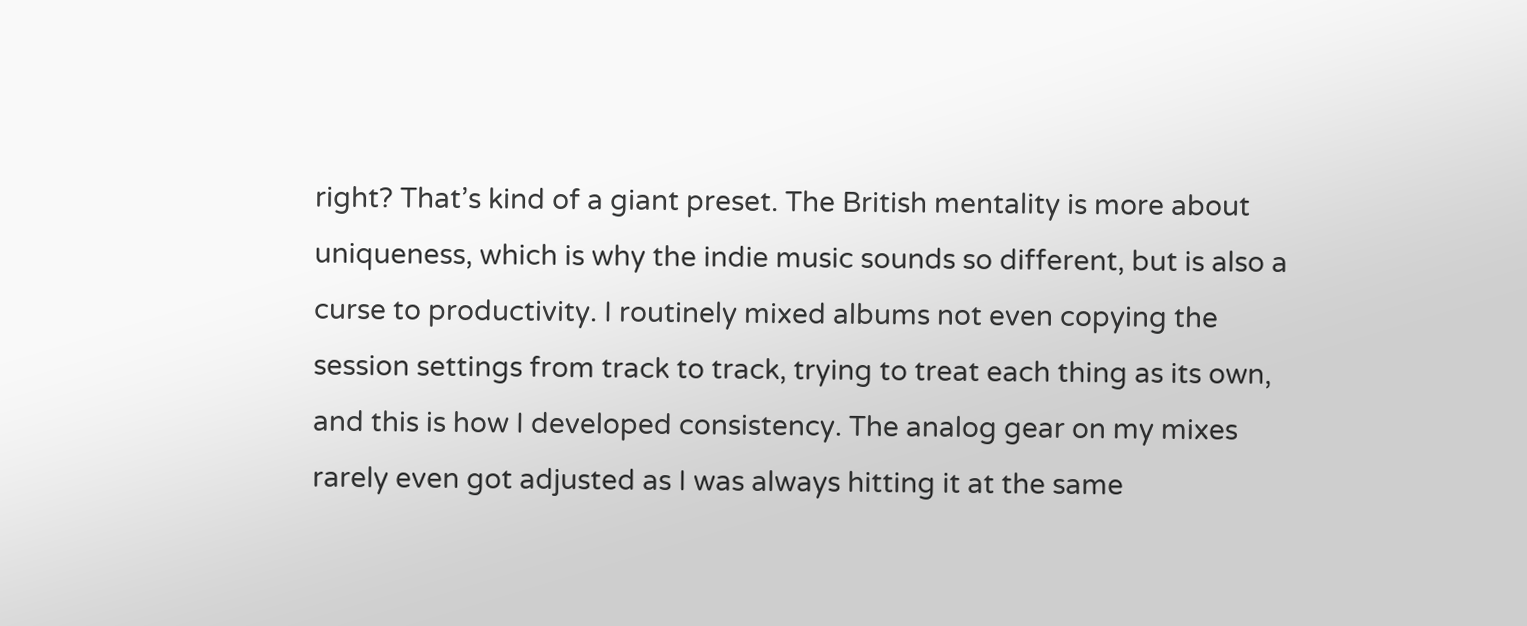right? That’s kind of a giant preset. The British mentality is more about uniqueness, which is why the indie music sounds so different, but is also a curse to productivity. I routinely mixed albums not even copying the session settings from track to track, trying to treat each thing as its own, and this is how I developed consistency. The analog gear on my mixes rarely even got adjusted as I was always hitting it at the same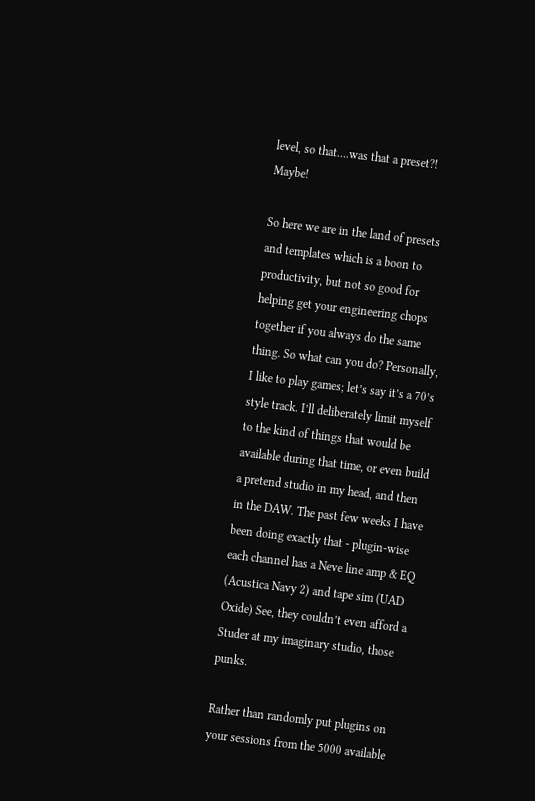level, so that….was that a preset?! Maybe!

So here we are in the land of presets and templates which is a boon to productivity, but not so good for helping get your engineering chops together if you always do the same thing. So what can you do? Personally, I like to play games; let’s say it’s a 70’s style track. I’ll deliberately limit myself to the kind of things that would be available during that time, or even build a pretend studio in my head, and then in the DAW. The past few weeks I have been doing exactly that - plugin-wise each channel has a Neve line amp & EQ (Acustica Navy 2) and tape sim (UAD Oxide) See, they couldn’t even afford a Studer at my imaginary studio, those punks.

Rather than randomly put plugins on your sessions from the 5000 available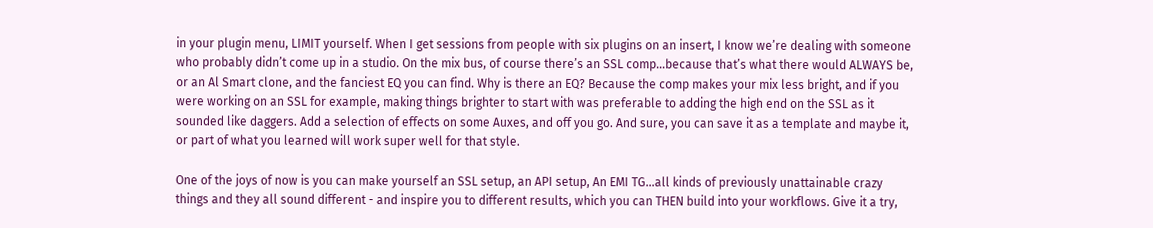in your plugin menu, LIMIT yourself. When I get sessions from people with six plugins on an insert, I know we’re dealing with someone who probably didn’t come up in a studio. On the mix bus, of course there’s an SSL comp…because that’s what there would ALWAYS be, or an Al Smart clone, and the fanciest EQ you can find. Why is there an EQ? Because the comp makes your mix less bright, and if you were working on an SSL for example, making things brighter to start with was preferable to adding the high end on the SSL as it sounded like daggers. Add a selection of effects on some Auxes, and off you go. And sure, you can save it as a template and maybe it, or part of what you learned will work super well for that style.

One of the joys of now is you can make yourself an SSL setup, an API setup, An EMI TG…all kinds of previously unattainable crazy things and they all sound different - and inspire you to different results, which you can THEN build into your workflows. Give it a try,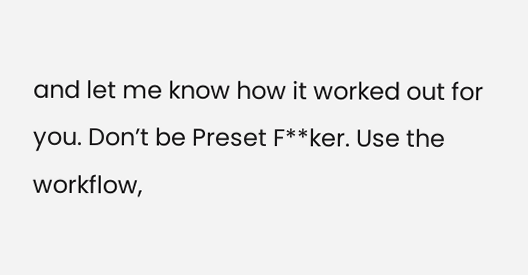and let me know how it worked out for you. Don’t be Preset F**ker. Use the workflow,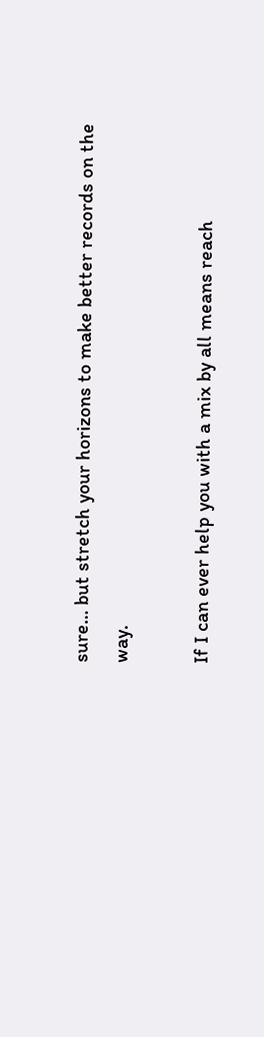sure… but stretch your horizons to make better records on the way.

If I can ever help you with a mix by all means reach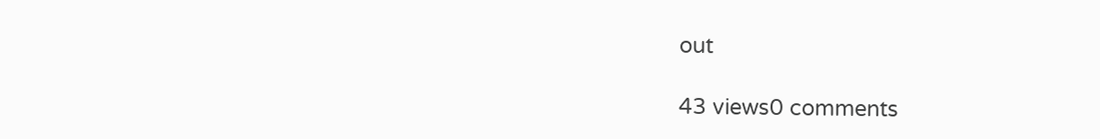out

43 views0 comments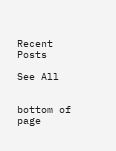Recent Posts

See All


bottom of page